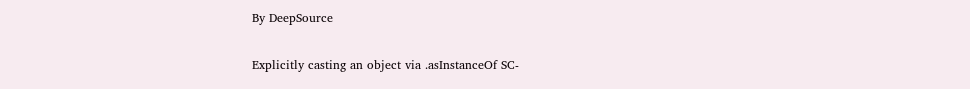By DeepSource

Explicitly casting an object via .asInstanceOf SC-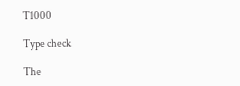T1000

Type check

The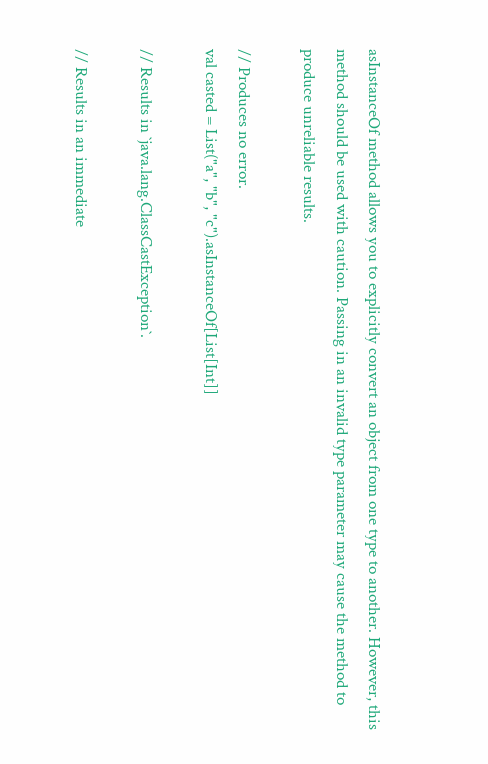asInstanceOf method allows you to explicitly convert an object from one type to another. However, this method should be used with caution. Passing in an invalid type parameter may cause the method to produce unreliable results.

// Produces no error.
val casted = List("a", "b", "c").asInstanceOf[List[Int]]

// Results in `java.lang.ClassCastException`.

// Results in an immediate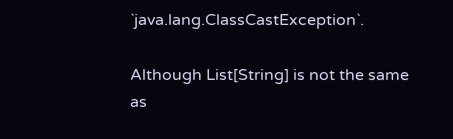`java.lang.ClassCastException`.

Although List[String] is not the same as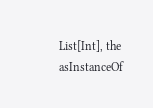List[Int], the asInstanceOf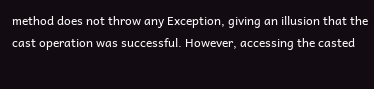method does not throw any Exception, giving an illusion that the cast operation was successful. However, accessing the casted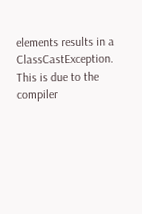elements results in a ClassCastException. This is due to the compiler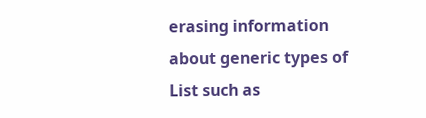erasing information about generic types of List such as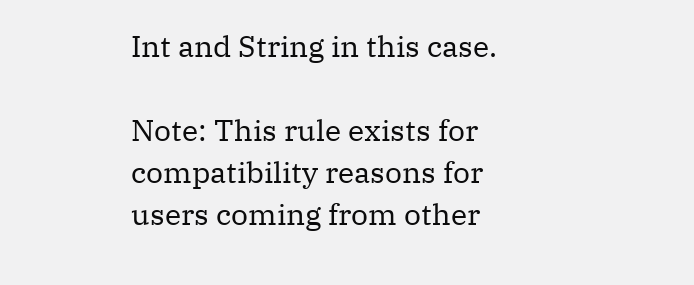Int and String in this case.

Note: This rule exists for compatibility reasons for users coming from other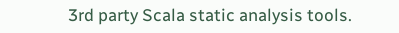3rd party Scala static analysis tools.